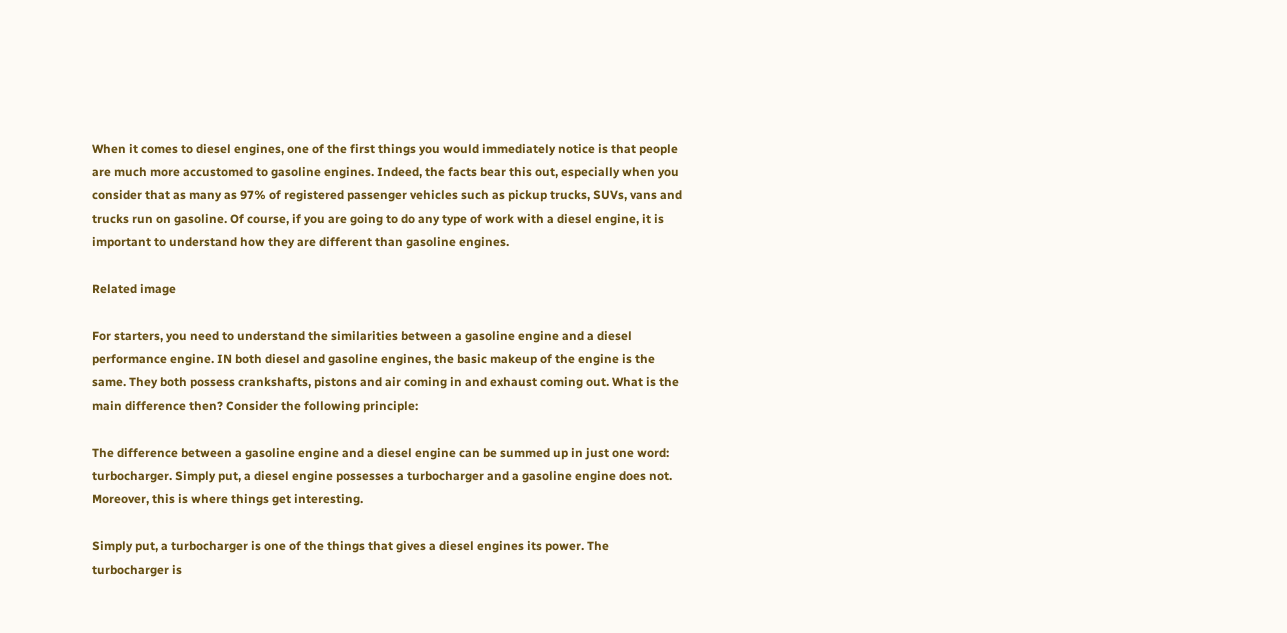When it comes to diesel engines, one of the first things you would immediately notice is that people are much more accustomed to gasoline engines. Indeed, the facts bear this out, especially when you consider that as many as 97% of registered passenger vehicles such as pickup trucks, SUVs, vans and trucks run on gasoline. Of course, if you are going to do any type of work with a diesel engine, it is important to understand how they are different than gasoline engines.

Related image

For starters, you need to understand the similarities between a gasoline engine and a diesel performance engine. IN both diesel and gasoline engines, the basic makeup of the engine is the same. They both possess crankshafts, pistons and air coming in and exhaust coming out. What is the main difference then? Consider the following principle:

The difference between a gasoline engine and a diesel engine can be summed up in just one word: turbocharger. Simply put, a diesel engine possesses a turbocharger and a gasoline engine does not. Moreover, this is where things get interesting.

Simply put, a turbocharger is one of the things that gives a diesel engines its power. The turbocharger is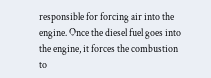responsible for forcing air into the engine. Once the diesel fuel goes into the engine, it forces the combustion to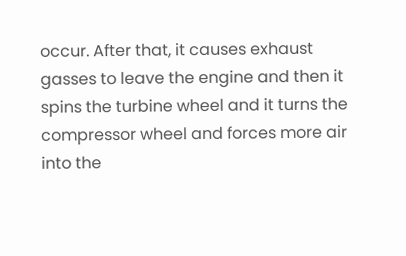occur. After that, it causes exhaust gasses to leave the engine and then it spins the turbine wheel and it turns the compressor wheel and forces more air into the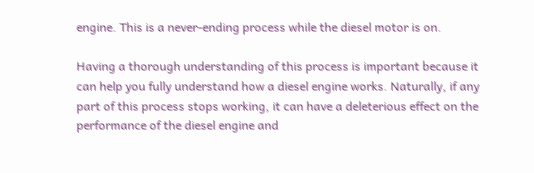engine. This is a never-ending process while the diesel motor is on.

Having a thorough understanding of this process is important because it can help you fully understand how a diesel engine works. Naturally, if any part of this process stops working, it can have a deleterious effect on the performance of the diesel engine and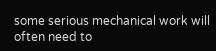some serious mechanical work will often need to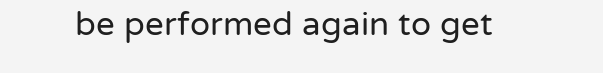be performed again to get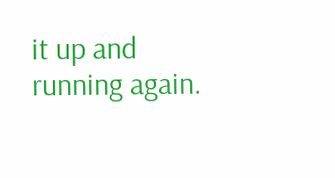it up and running again.